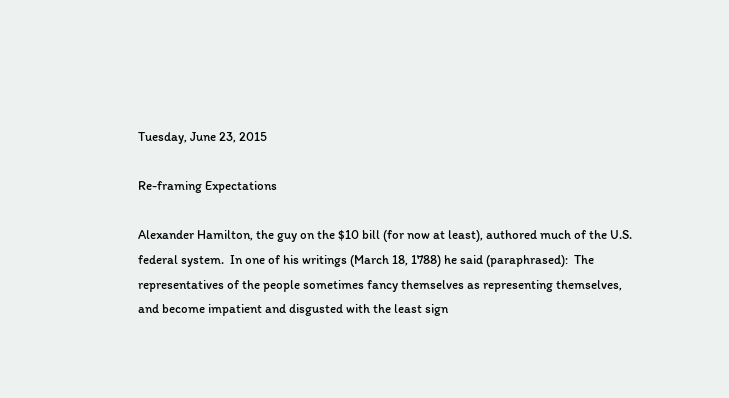Tuesday, June 23, 2015

Re-framing Expectations

Alexander Hamilton, the guy on the $10 bill (for now at least), authored much of the U.S. federal system.  In one of his writings (March 18, 1788) he said (paraphrased):  The representatives of the people sometimes fancy themselves as representing themselves, and become impatient and disgusted with the least sign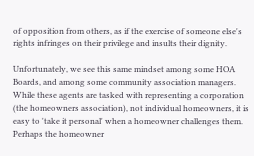of opposition from others, as if the exercise of someone else's rights infringes on their privilege and insults their dignity.

Unfortunately, we see this same mindset among some HOA Boards, and among some community association managers.  While these agents are tasked with representing a corporation (the homeowners association), not individual homeowners, it is easy to 'take it personal' when a homeowner challenges them.  Perhaps the homeowner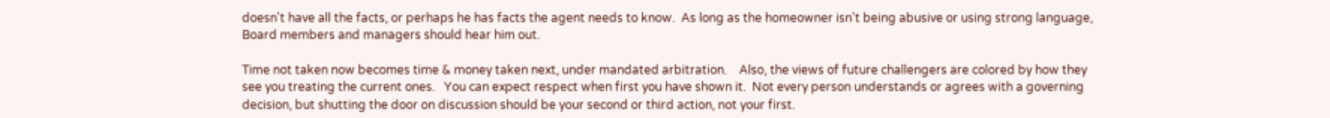doesn't have all the facts, or perhaps he has facts the agent needs to know.  As long as the homeowner isn't being abusive or using strong language, Board members and managers should hear him out.

Time not taken now becomes time & money taken next, under mandated arbitration.    Also, the views of future challengers are colored by how they see you treating the current ones.   You can expect respect when first you have shown it.  Not every person understands or agrees with a governing decision, but shutting the door on discussion should be your second or third action, not your first.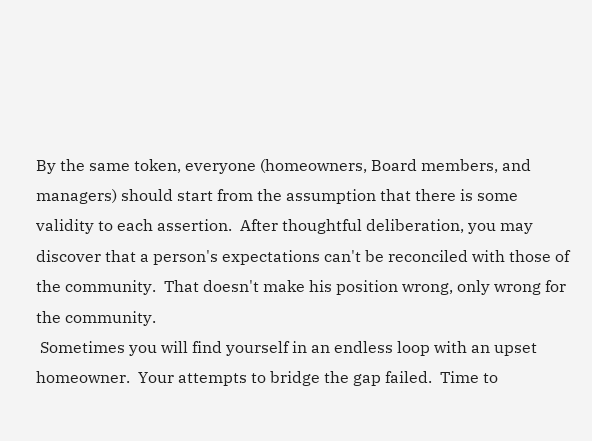By the same token, everyone (homeowners, Board members, and managers) should start from the assumption that there is some validity to each assertion.  After thoughtful deliberation, you may discover that a person's expectations can't be reconciled with those of the community.  That doesn't make his position wrong, only wrong for the community.
 Sometimes you will find yourself in an endless loop with an upset homeowner.  Your attempts to bridge the gap failed.  Time to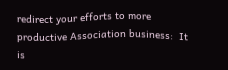redirect your efforts to more productive Association business:  It is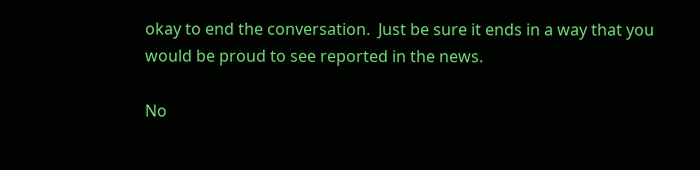okay to end the conversation.  Just be sure it ends in a way that you would be proud to see reported in the news.

No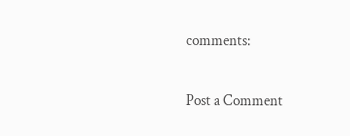comments:

Post a Comment